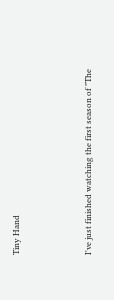Tiny Hand



I've just finished watching the first season of "The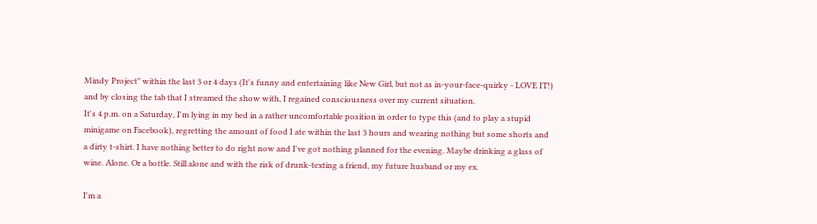Mindy Project" within the last 3 or 4 days (It's funny and entertaining like New Girl, but not as in-your-face-quirky - LOVE IT!) and by closing the tab that I streamed the show with, I regained consciousness over my current situation.
It's 4 p.m. on a Saturday, I'm lying in my bed in a rather uncomfortable position in order to type this (and to play a stupid minigame on Facebook), regretting the amount of food I ate within the last 3 hours and wearing nothing but some shorts and a dirty t-shirt. I have nothing better to do right now and I've got nothing planned for the evening. Maybe drinking a glass of wine. Alone. Or a bottle. Still alone and with the risk of drunk-texting a friend, my future husband or my ex.

I'm a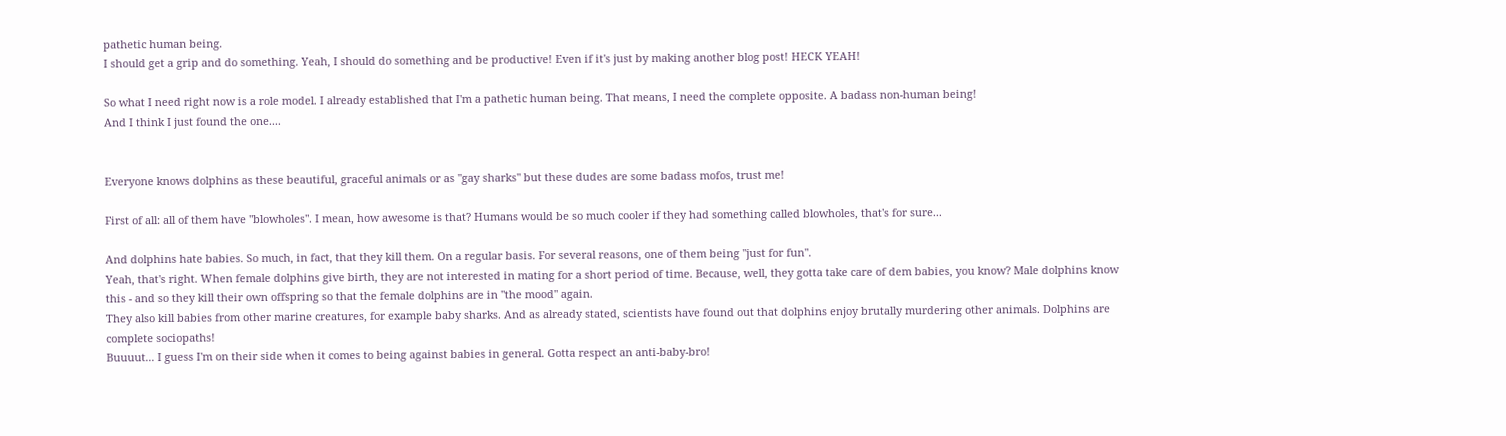pathetic human being.
I should get a grip and do something. Yeah, I should do something and be productive! Even if it's just by making another blog post! HECK YEAH!

So what I need right now is a role model. I already established that I'm a pathetic human being. That means, I need the complete opposite. A badass non-human being!
And I think I just found the one....


Everyone knows dolphins as these beautiful, graceful animals or as "gay sharks" but these dudes are some badass mofos, trust me!

First of all: all of them have "blowholes". I mean, how awesome is that? Humans would be so much cooler if they had something called blowholes, that's for sure...

And dolphins hate babies. So much, in fact, that they kill them. On a regular basis. For several reasons, one of them being "just for fun".
Yeah, that's right. When female dolphins give birth, they are not interested in mating for a short period of time. Because, well, they gotta take care of dem babies, you know? Male dolphins know this - and so they kill their own offspring so that the female dolphins are in "the mood" again.
They also kill babies from other marine creatures, for example baby sharks. And as already stated, scientists have found out that dolphins enjoy brutally murdering other animals. Dolphins are complete sociopaths!
Buuuut... I guess I'm on their side when it comes to being against babies in general. Gotta respect an anti-baby-bro!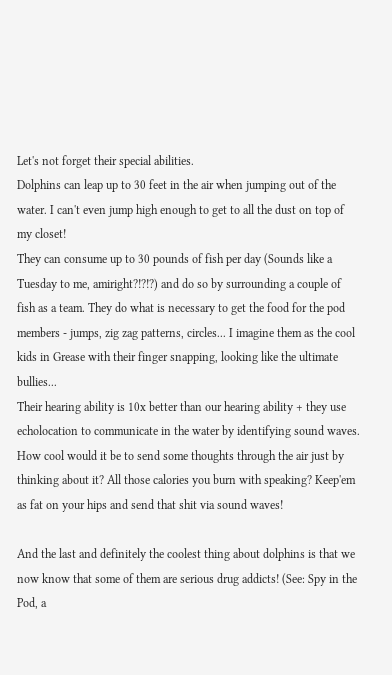Let's not forget their special abilities.
Dolphins can leap up to 30 feet in the air when jumping out of the water. I can't even jump high enough to get to all the dust on top of my closet!
They can consume up to 30 pounds of fish per day (Sounds like a Tuesday to me, amiright?!?!?) and do so by surrounding a couple of fish as a team. They do what is necessary to get the food for the pod members - jumps, zig zag patterns, circles... I imagine them as the cool kids in Grease with their finger snapping, looking like the ultimate bullies...
Their hearing ability is 10x better than our hearing ability + they use echolocation to communicate in the water by identifying sound waves. How cool would it be to send some thoughts through the air just by thinking about it? All those calories you burn with speaking? Keep'em as fat on your hips and send that shit via sound waves!

And the last and definitely the coolest thing about dolphins is that we now know that some of them are serious drug addicts! (See: Spy in the Pod, a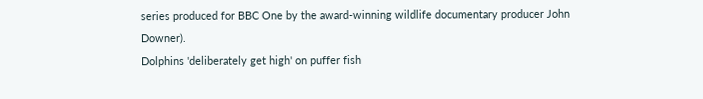series produced for BBC One by the award-winning wildlife documentary producer John Downer).
Dolphins 'deliberately get high' on puffer fish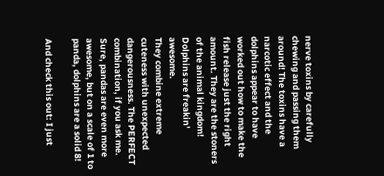nerve toxins by carefully chewing and passing them around! The toxins have a narcotic effect and the dolphins appear to have worked out how to make the fish release just the right amount. They are the stoners of the animal kingdom!
Dolphins are freakin' awesome.
They combine extreme cuteness with unexpected dangerousness. The PERFECT combination, if you ask me.
Sure, pandas are even more awesome, but on a scale of 1 to panda, dolphins are a solid 8!

And check this out: I just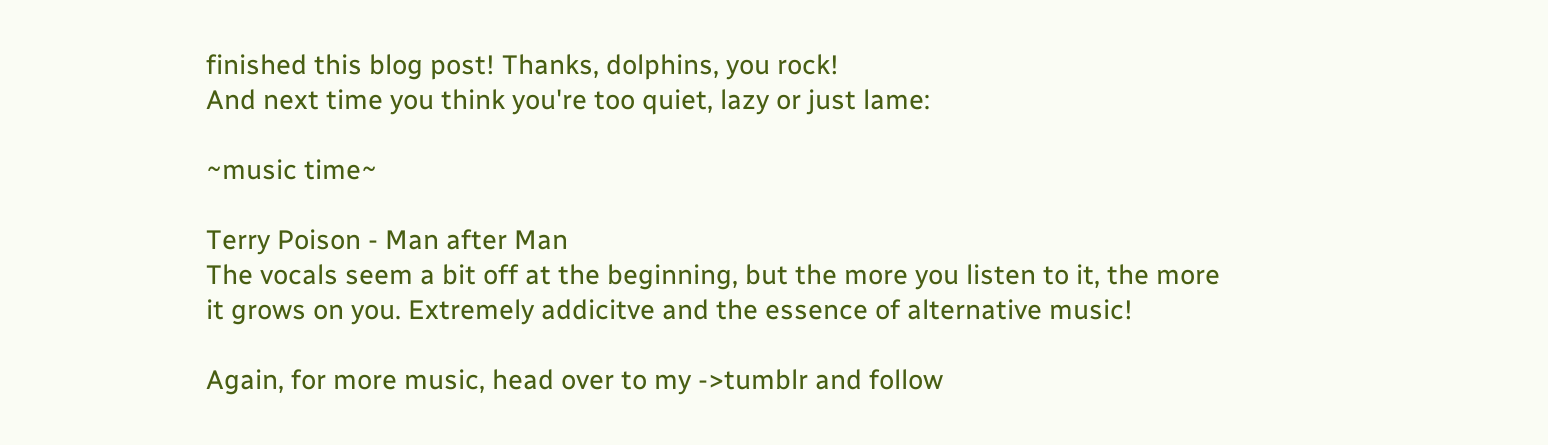finished this blog post! Thanks, dolphins, you rock!
And next time you think you're too quiet, lazy or just lame:

~music time~

Terry Poison - Man after Man
The vocals seem a bit off at the beginning, but the more you listen to it, the more it grows on you. Extremely addicitve and the essence of alternative music!

Again, for more music, head over to my ->tumblr and follow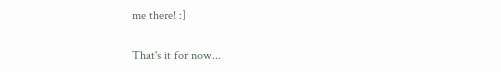me there! :]

That's it for now...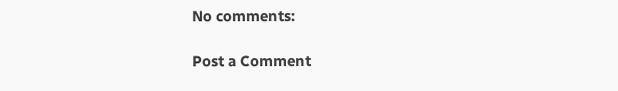No comments:

Post a Comment